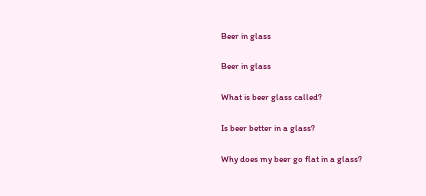Beer in glass

Beer in glass

What is beer glass called?

Is beer better in a glass?

Why does my beer go flat in a glass?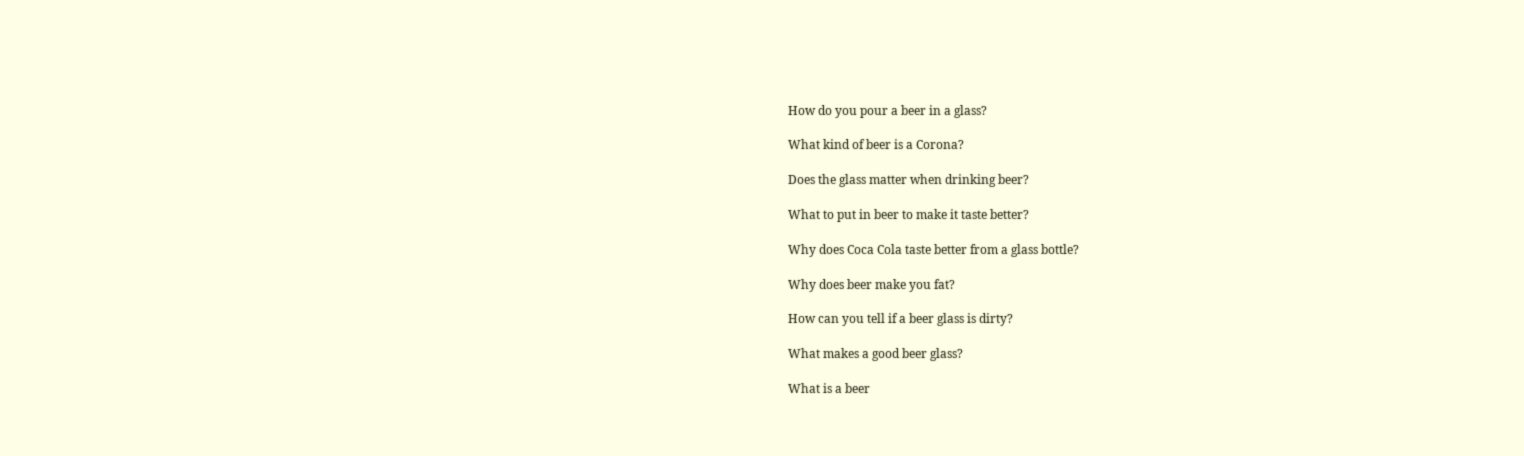How do you pour a beer in a glass?

What kind of beer is a Corona?

Does the glass matter when drinking beer?

What to put in beer to make it taste better?

Why does Coca Cola taste better from a glass bottle?

Why does beer make you fat?

How can you tell if a beer glass is dirty?

What makes a good beer glass?

What is a beer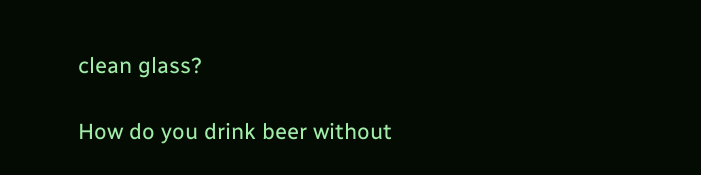clean glass?

How do you drink beer without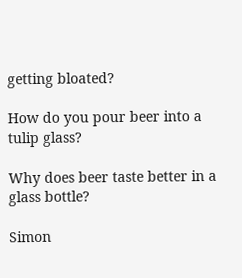getting bloated?

How do you pour beer into a tulip glass?

Why does beer taste better in a glass bottle?

Simon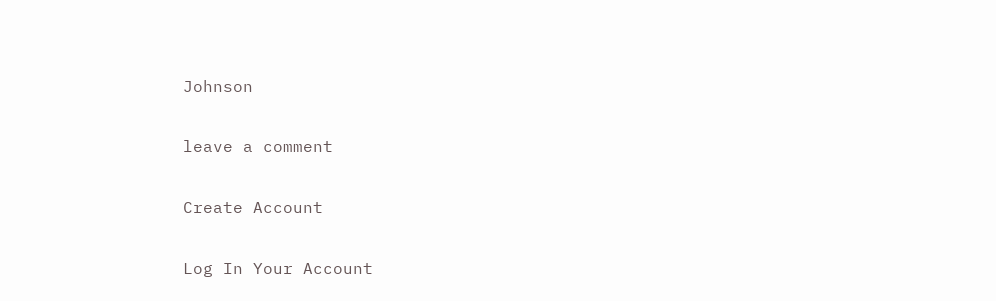Johnson

leave a comment

Create Account

Log In Your Account